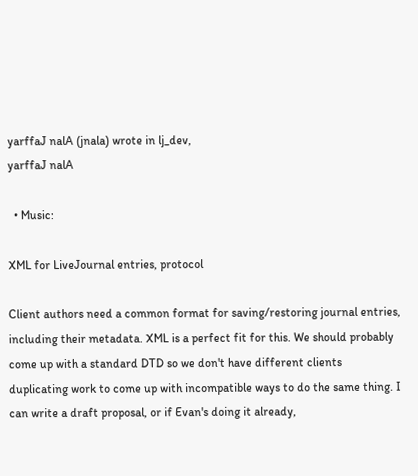yarffaJ nalA (jnala) wrote in lj_dev,
yarffaJ nalA

  • Music:

XML for LiveJournal entries, protocol

Client authors need a common format for saving/restoring journal entries, including their metadata. XML is a perfect fit for this. We should probably come up with a standard DTD so we don't have different clients duplicating work to come up with incompatible ways to do the same thing. I can write a draft proposal, or if Evan's doing it already,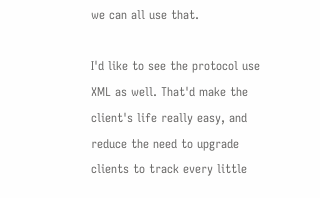we can all use that.

I'd like to see the protocol use XML as well. That'd make the client's life really easy, and reduce the need to upgrade clients to track every little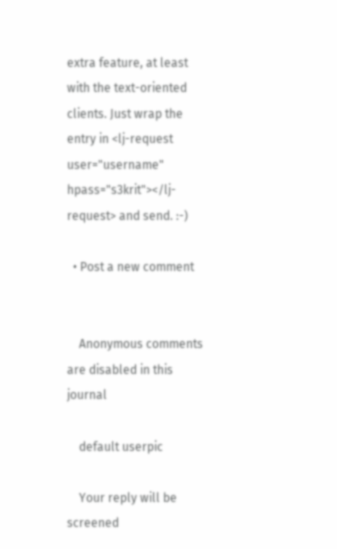extra feature, at least with the text-oriented clients. Just wrap the entry in <lj-request user="username" hpass="s3krit"></lj-request> and send. :-)

  • Post a new comment


    Anonymous comments are disabled in this journal

    default userpic

    Your reply will be screened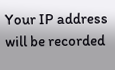Your IP address will be recorded